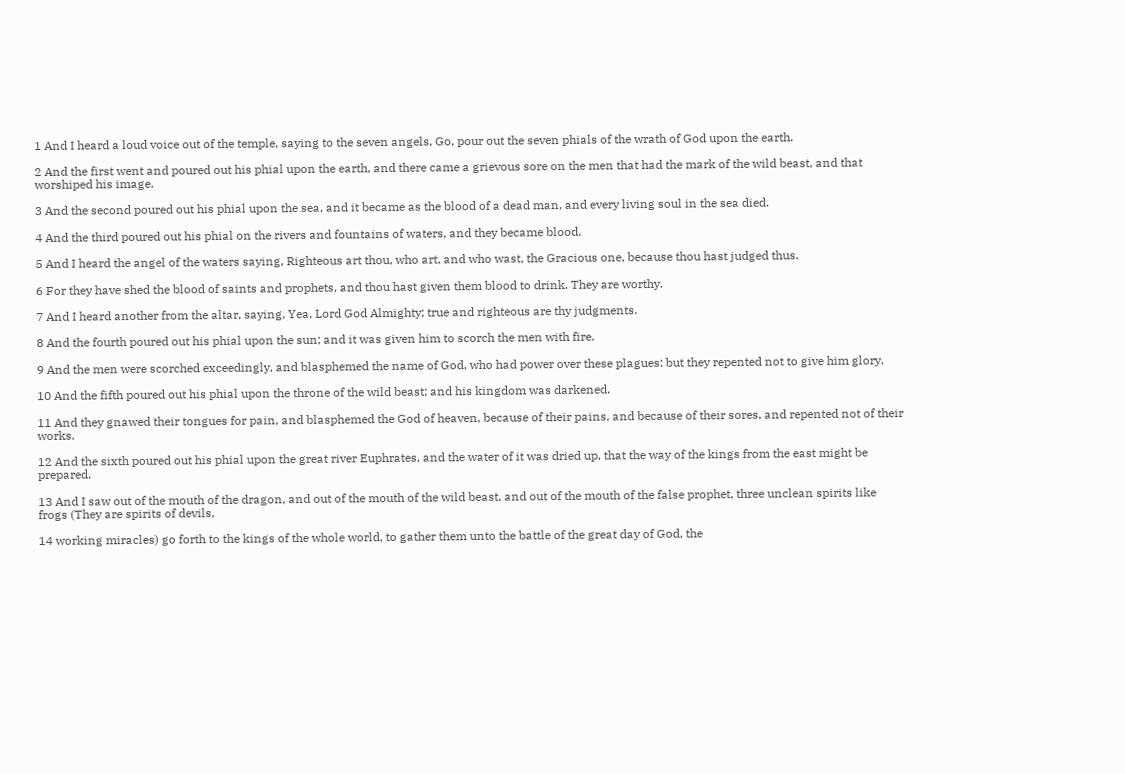1 And I heard a loud voice out of the temple, saying to the seven angels, Go, pour out the seven phials of the wrath of God upon the earth.

2 And the first went and poured out his phial upon the earth, and there came a grievous sore on the men that had the mark of the wild beast, and that worshiped his image.

3 And the second poured out his phial upon the sea, and it became as the blood of a dead man, and every living soul in the sea died.

4 And the third poured out his phial on the rivers and fountains of waters, and they became blood.

5 And I heard the angel of the waters saying, Righteous art thou, who art, and who wast, the Gracious one, because thou hast judged thus.

6 For they have shed the blood of saints and prophets, and thou hast given them blood to drink. They are worthy.

7 And I heard another from the altar, saying, Yea, Lord God Almighty; true and righteous are thy judgments.

8 And the fourth poured out his phial upon the sun; and it was given him to scorch the men with fire.

9 And the men were scorched exceedingly, and blasphemed the name of God, who had power over these plagues: but they repented not to give him glory.

10 And the fifth poured out his phial upon the throne of the wild beast; and his kingdom was darkened.

11 And they gnawed their tongues for pain, and blasphemed the God of heaven, because of their pains, and because of their sores, and repented not of their works.

12 And the sixth poured out his phial upon the great river Euphrates, and the water of it was dried up, that the way of the kings from the east might be prepared.

13 And I saw out of the mouth of the dragon, and out of the mouth of the wild beast, and out of the mouth of the false prophet, three unclean spirits like frogs (They are spirits of devils,

14 working miracles) go forth to the kings of the whole world, to gather them unto the battle of the great day of God, the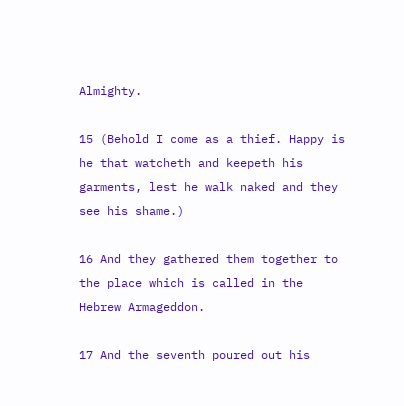Almighty.

15 (Behold I come as a thief. Happy is he that watcheth and keepeth his garments, lest he walk naked and they see his shame.)

16 And they gathered them together to the place which is called in the Hebrew Armageddon.

17 And the seventh poured out his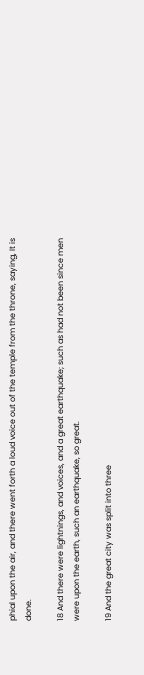phial upon the air, and there went forth a loud voice out of the temple from the throne, saying, It is done.

18 And there were lightnings, and voices, and a great earthquake; such as had not been since men were upon the earth, such an earthquake, so great.

19 And the great city was split into three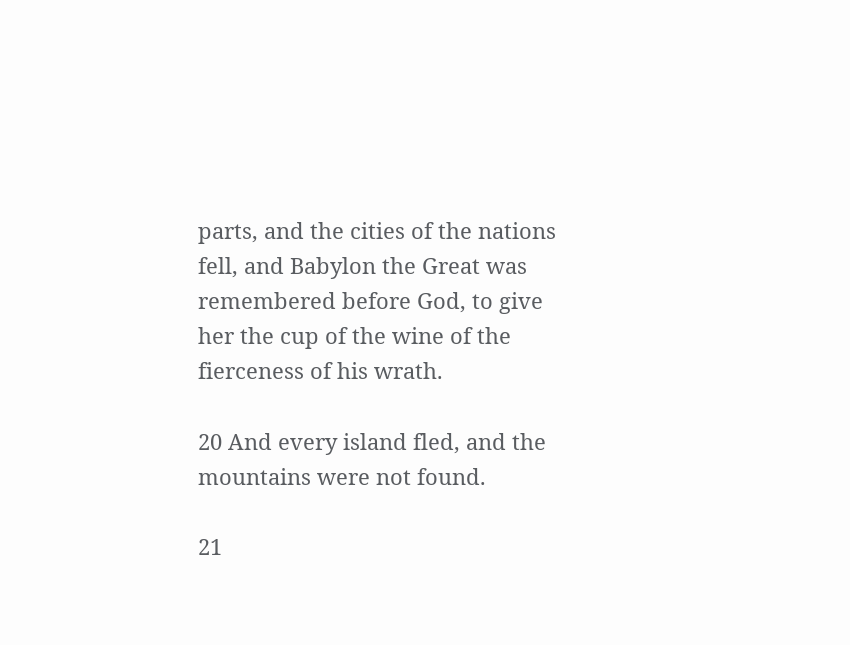parts, and the cities of the nations fell, and Babylon the Great was remembered before God, to give her the cup of the wine of the fierceness of his wrath.

20 And every island fled, and the mountains were not found.

21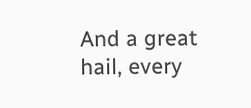And a great hail, every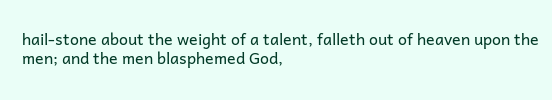hail-stone about the weight of a talent, falleth out of heaven upon the men; and the men blasphemed God,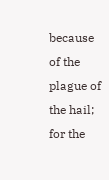because of the plague of the hail; for the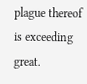plague thereof is exceeding great.